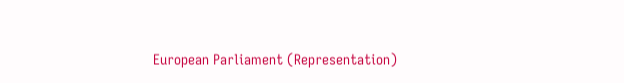European Parliament (Representation)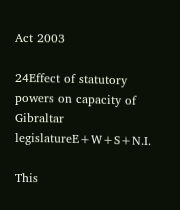Act 2003

24Effect of statutory powers on capacity of Gibraltar legislatureE+W+S+N.I.

This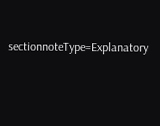sectionnoteType=Explanatory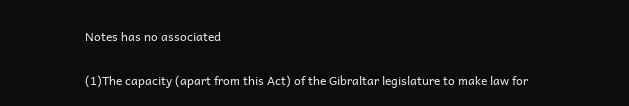Notes has no associated

(1)The capacity (apart from this Act) of the Gibraltar legislature to make law for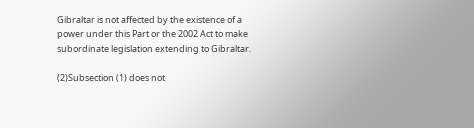Gibraltar is not affected by the existence of a power under this Part or the 2002 Act to make subordinate legislation extending to Gibraltar.

(2)Subsection (1) does not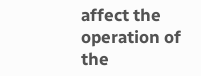affect the operation of the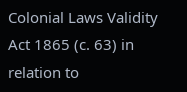Colonial Laws Validity Act 1865 (c. 63) in relation to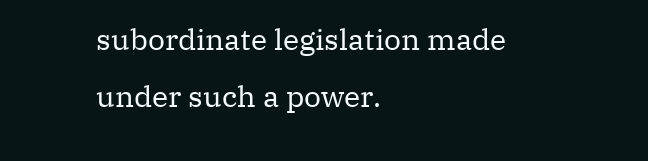subordinate legislation made under such a power.